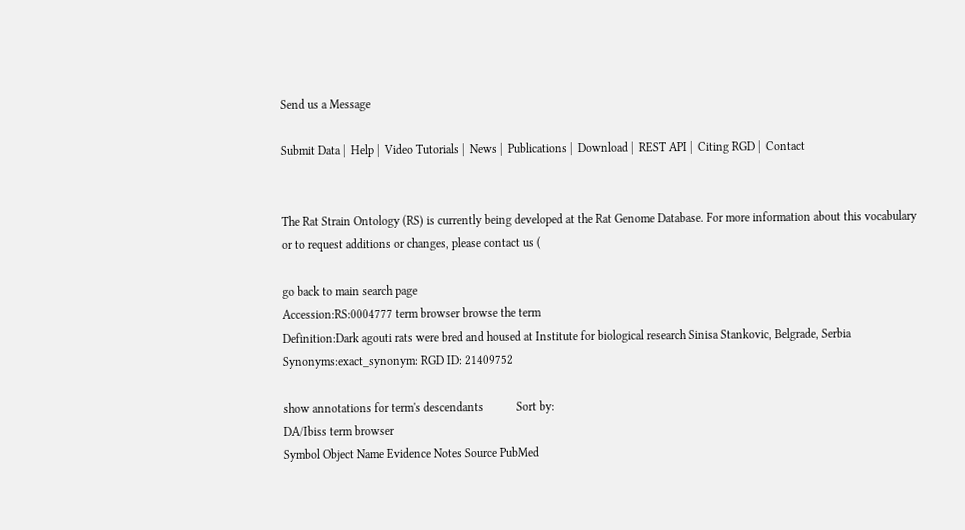Send us a Message

Submit Data |  Help |  Video Tutorials |  News |  Publications |  Download |  REST API |  Citing RGD |  Contact


The Rat Strain Ontology (RS) is currently being developed at the Rat Genome Database. For more information about this vocabulary or to request additions or changes, please contact us (

go back to main search page
Accession:RS:0004777 term browser browse the term
Definition:Dark agouti rats were bred and housed at Institute for biological research Sinisa Stankovic, Belgrade, Serbia
Synonyms:exact_synonym: RGD ID: 21409752

show annotations for term's descendants           Sort by:
DA/Ibiss term browser
Symbol Object Name Evidence Notes Source PubMed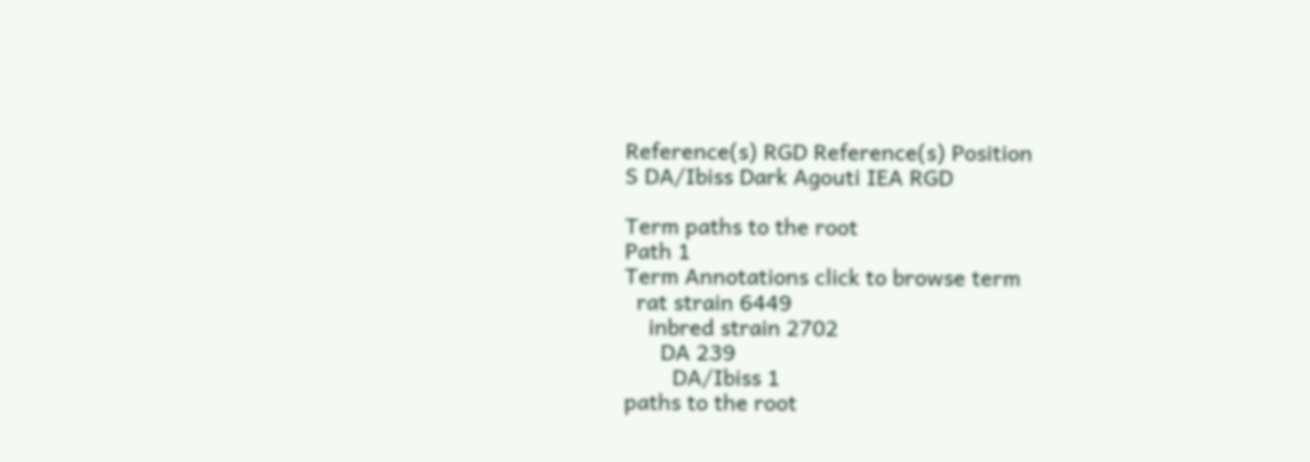Reference(s) RGD Reference(s) Position
S DA/Ibiss Dark Agouti IEA RGD

Term paths to the root
Path 1
Term Annotations click to browse term
  rat strain 6449
    inbred strain 2702
      DA 239
        DA/Ibiss 1
paths to the root